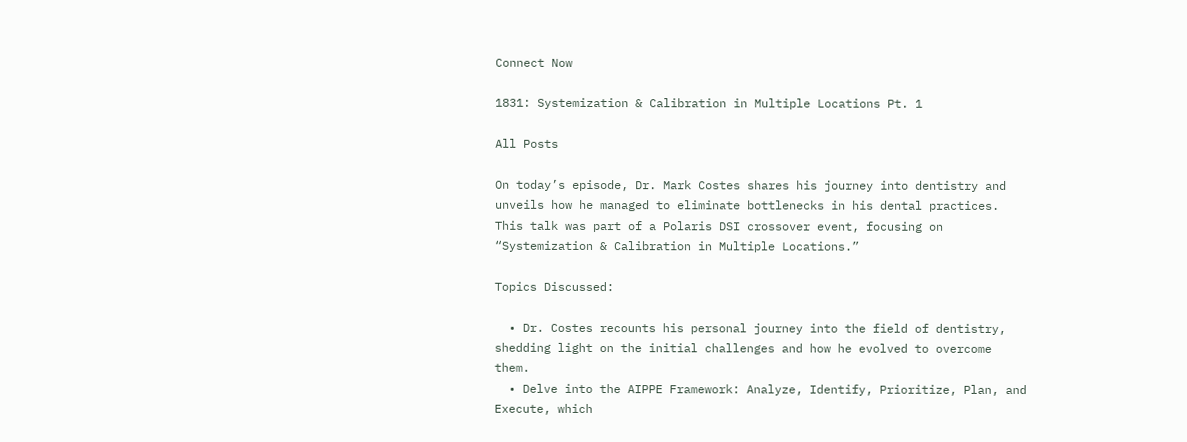Connect Now

1831: Systemization & Calibration in Multiple Locations Pt. 1

All Posts

On today’s episode, Dr. Mark Costes shares his journey into dentistry and unveils how he managed to eliminate bottlenecks in his dental practices. This talk was part of a Polaris DSI crossover event, focusing on “Systemization & Calibration in Multiple Locations.”

Topics Discussed:

  • Dr. Costes recounts his personal journey into the field of dentistry, shedding light on the initial challenges and how he evolved to overcome them.
  • Delve into the AIPPE Framework: Analyze, Identify, Prioritize, Plan, and Execute, which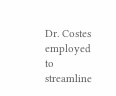Dr. Costes employed to streamline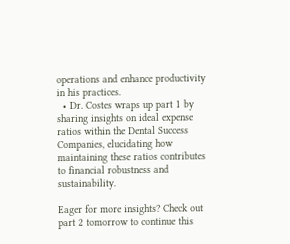operations and enhance productivity in his practices.
  • Dr. Costes wraps up part 1 by sharing insights on ideal expense ratios within the Dental Success Companies, elucidating how maintaining these ratios contributes to financial robustness and sustainability.

Eager for more insights? Check out part 2 tomorrow to continue this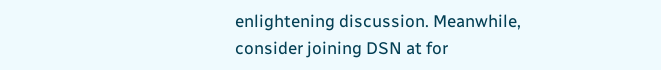enlightening discussion. Meanwhile, consider joining DSN at for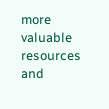more valuable resources and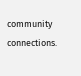community connections.